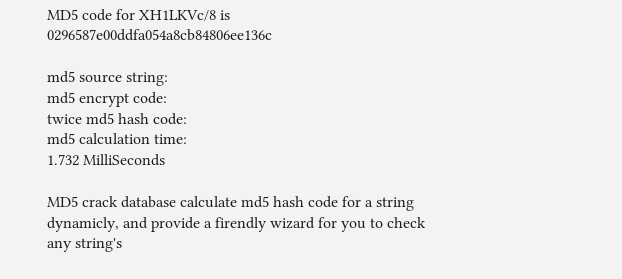MD5 code for XH1LKVc/8 is 0296587e00ddfa054a8cb84806ee136c

md5 source string:
md5 encrypt code:
twice md5 hash code:
md5 calculation time:
1.732 MilliSeconds

MD5 crack database calculate md5 hash code for a string dynamicly, and provide a firendly wizard for you to check any string's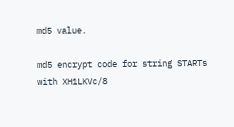md5 value.

md5 encrypt code for string STARTs with XH1LKVc/8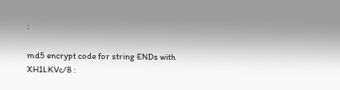:

md5 encrypt code for string ENDs with XH1LKVc/8 :